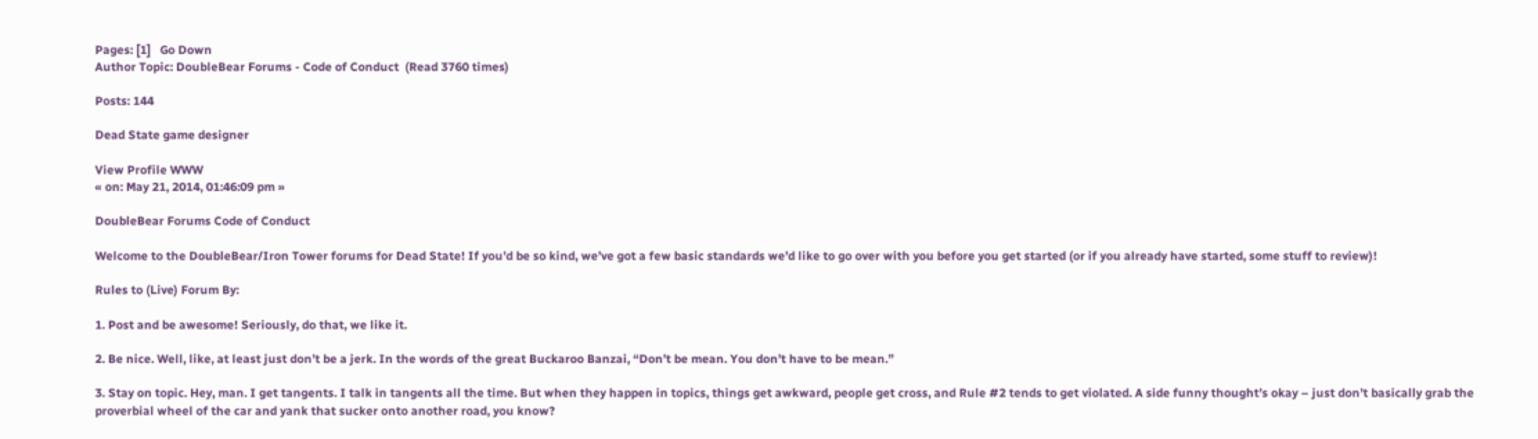Pages: [1]   Go Down
Author Topic: DoubleBear Forums - Code of Conduct  (Read 3760 times)

Posts: 144

Dead State game designer

View Profile WWW
« on: May 21, 2014, 01:46:09 pm »

DoubleBear Forums Code of Conduct

Welcome to the DoubleBear/Iron Tower forums for Dead State! If you’d be so kind, we’ve got a few basic standards we’d like to go over with you before you get started (or if you already have started, some stuff to review)!

Rules to (Live) Forum By:

1. Post and be awesome! Seriously, do that, we like it.

2. Be nice. Well, like, at least just don’t be a jerk. In the words of the great Buckaroo Banzai, “Don’t be mean. You don’t have to be mean.”

3. Stay on topic. Hey, man. I get tangents. I talk in tangents all the time. But when they happen in topics, things get awkward, people get cross, and Rule #2 tends to get violated. A side funny thought’s okay – just don’t basically grab the proverbial wheel of the car and yank that sucker onto another road, you know?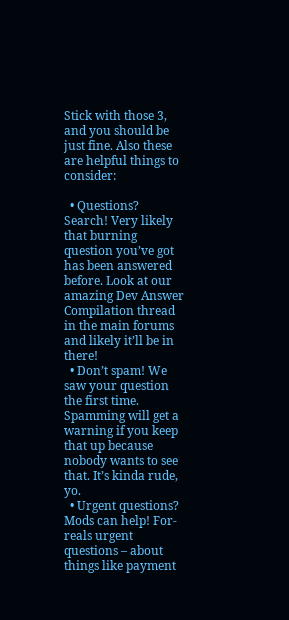Stick with those 3, and you should be just fine. Also these are helpful things to consider:

  • Questions? Search! Very likely that burning question you’ve got has been answered before. Look at our amazing Dev Answer Compilation thread in the main forums and likely it’ll be in there!
  • Don’t spam! We saw your question the first time. Spamming will get a warning if you keep that up because nobody wants to see that. It’s kinda rude, yo.
  • Urgent questions? Mods can help! For-reals urgent questions – about things like payment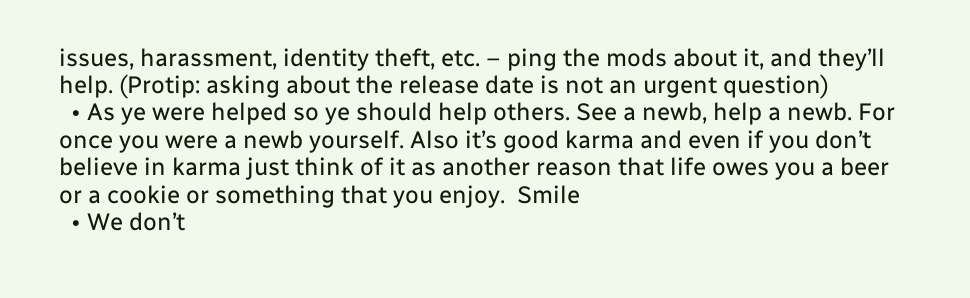issues, harassment, identity theft, etc. – ping the mods about it, and they’ll help. (Protip: asking about the release date is not an urgent question)
  • As ye were helped so ye should help others. See a newb, help a newb. For once you were a newb yourself. Also it’s good karma and even if you don’t believe in karma just think of it as another reason that life owes you a beer or a cookie or something that you enjoy.  Smile
  • We don’t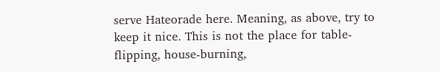serve Hateorade here. Meaning, as above, try to keep it nice. This is not the place for table-flipping, house-burning,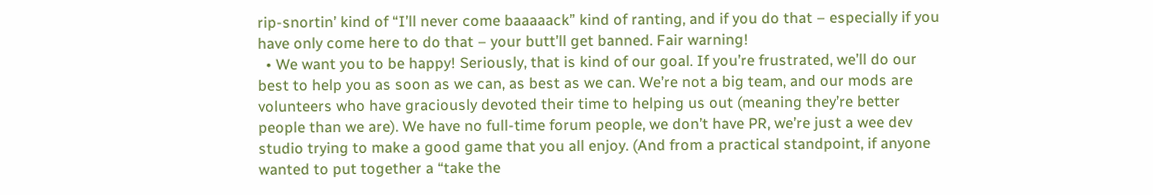rip-snortin’ kind of “I’ll never come baaaaack” kind of ranting, and if you do that – especially if you have only come here to do that – your butt’ll get banned. Fair warning!
  • We want you to be happy! Seriously, that is kind of our goal. If you’re frustrated, we’ll do our best to help you as soon as we can, as best as we can. We’re not a big team, and our mods are volunteers who have graciously devoted their time to helping us out (meaning they’re better people than we are). We have no full-time forum people, we don’t have PR, we’re just a wee dev studio trying to make a good game that you all enjoy. (And from a practical standpoint, if anyone wanted to put together a “take the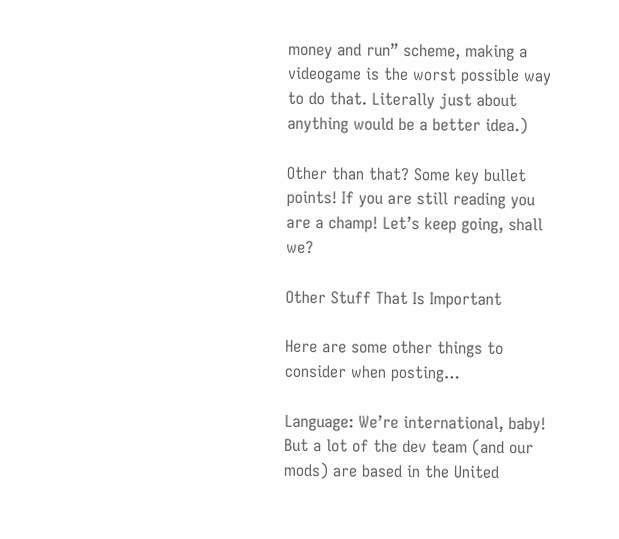money and run” scheme, making a videogame is the worst possible way to do that. Literally just about anything would be a better idea.)

Other than that? Some key bullet points! If you are still reading you are a champ! Let’s keep going, shall we?

Other Stuff That Is Important

Here are some other things to consider when posting…

Language: We’re international, baby! But a lot of the dev team (and our mods) are based in the United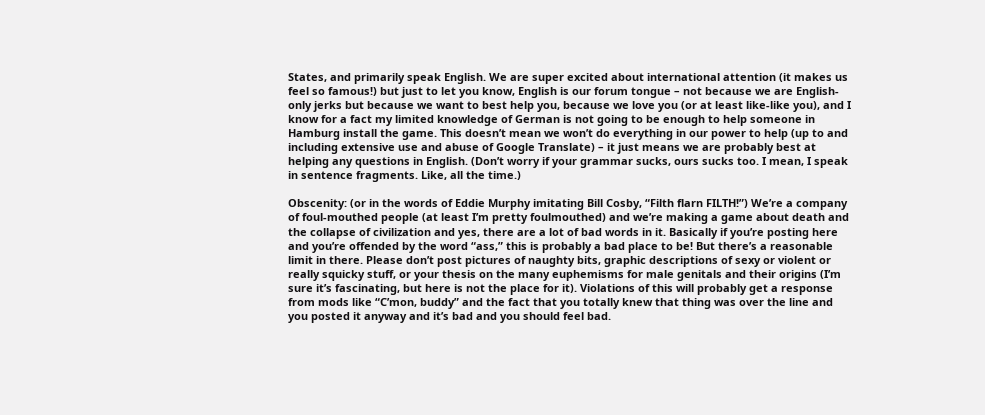States, and primarily speak English. We are super excited about international attention (it makes us feel so famous!) but just to let you know, English is our forum tongue – not because we are English-only jerks but because we want to best help you, because we love you (or at least like-like you), and I know for a fact my limited knowledge of German is not going to be enough to help someone in Hamburg install the game. This doesn’t mean we won’t do everything in our power to help (up to and including extensive use and abuse of Google Translate) – it just means we are probably best at helping any questions in English. (Don’t worry if your grammar sucks, ours sucks too. I mean, I speak in sentence fragments. Like, all the time.)

Obscenity: (or in the words of Eddie Murphy imitating Bill Cosby, “Filth flarn FILTH!”) We’re a company of foul-mouthed people (at least I’m pretty foulmouthed) and we’re making a game about death and the collapse of civilization and yes, there are a lot of bad words in it. Basically if you’re posting here and you’re offended by the word “ass,” this is probably a bad place to be! But there’s a reasonable limit in there. Please don’t post pictures of naughty bits, graphic descriptions of sexy or violent or really squicky stuff, or your thesis on the many euphemisms for male genitals and their origins (I’m sure it’s fascinating, but here is not the place for it). Violations of this will probably get a response from mods like “C’mon, buddy” and the fact that you totally knew that thing was over the line and you posted it anyway and it’s bad and you should feel bad.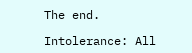The end.

Intolerance: All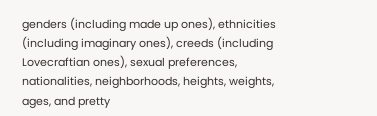genders (including made up ones), ethnicities (including imaginary ones), creeds (including Lovecraftian ones), sexual preferences,  nationalities, neighborhoods, heights, weights, ages, and pretty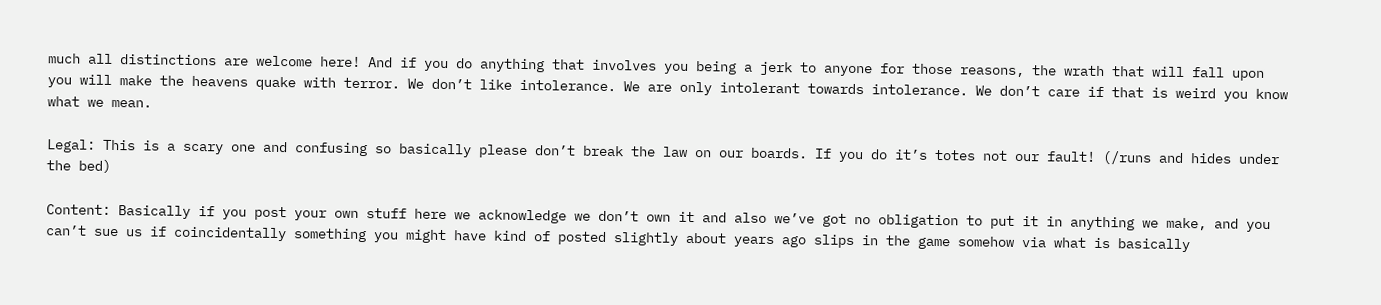much all distinctions are welcome here! And if you do anything that involves you being a jerk to anyone for those reasons, the wrath that will fall upon you will make the heavens quake with terror. We don’t like intolerance. We are only intolerant towards intolerance. We don’t care if that is weird you know what we mean.

Legal: This is a scary one and confusing so basically please don’t break the law on our boards. If you do it’s totes not our fault! (/runs and hides under the bed)

Content: Basically if you post your own stuff here we acknowledge we don’t own it and also we’ve got no obligation to put it in anything we make, and you can’t sue us if coincidentally something you might have kind of posted slightly about years ago slips in the game somehow via what is basically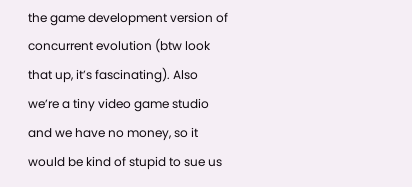the game development version of concurrent evolution (btw look that up, it’s fascinating). Also we’re a tiny video game studio and we have no money, so it would be kind of stupid to sue us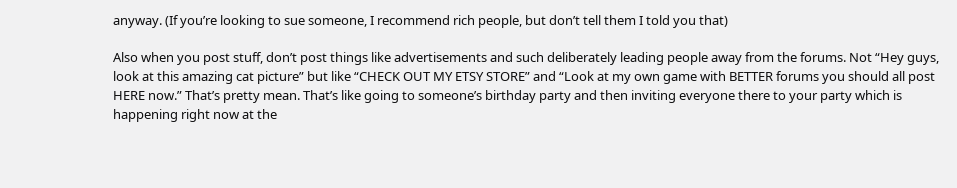anyway. (If you’re looking to sue someone, I recommend rich people, but don’t tell them I told you that)

Also when you post stuff, don’t post things like advertisements and such deliberately leading people away from the forums. Not “Hey guys, look at this amazing cat picture” but like “CHECK OUT MY ETSY STORE” and “Look at my own game with BETTER forums you should all post HERE now.” That’s pretty mean. That’s like going to someone’s birthday party and then inviting everyone there to your party which is happening right now at the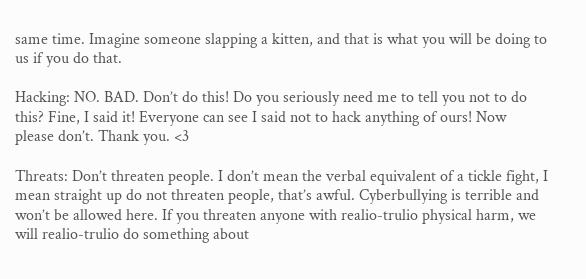same time. Imagine someone slapping a kitten, and that is what you will be doing to us if you do that.

Hacking: NO. BAD. Don’t do this! Do you seriously need me to tell you not to do this? Fine, I said it! Everyone can see I said not to hack anything of ours! Now please don’t. Thank you. <3

Threats: Don’t threaten people. I don’t mean the verbal equivalent of a tickle fight, I mean straight up do not threaten people, that’s awful. Cyberbullying is terrible and won’t be allowed here. If you threaten anyone with realio-trulio physical harm, we will realio-trulio do something about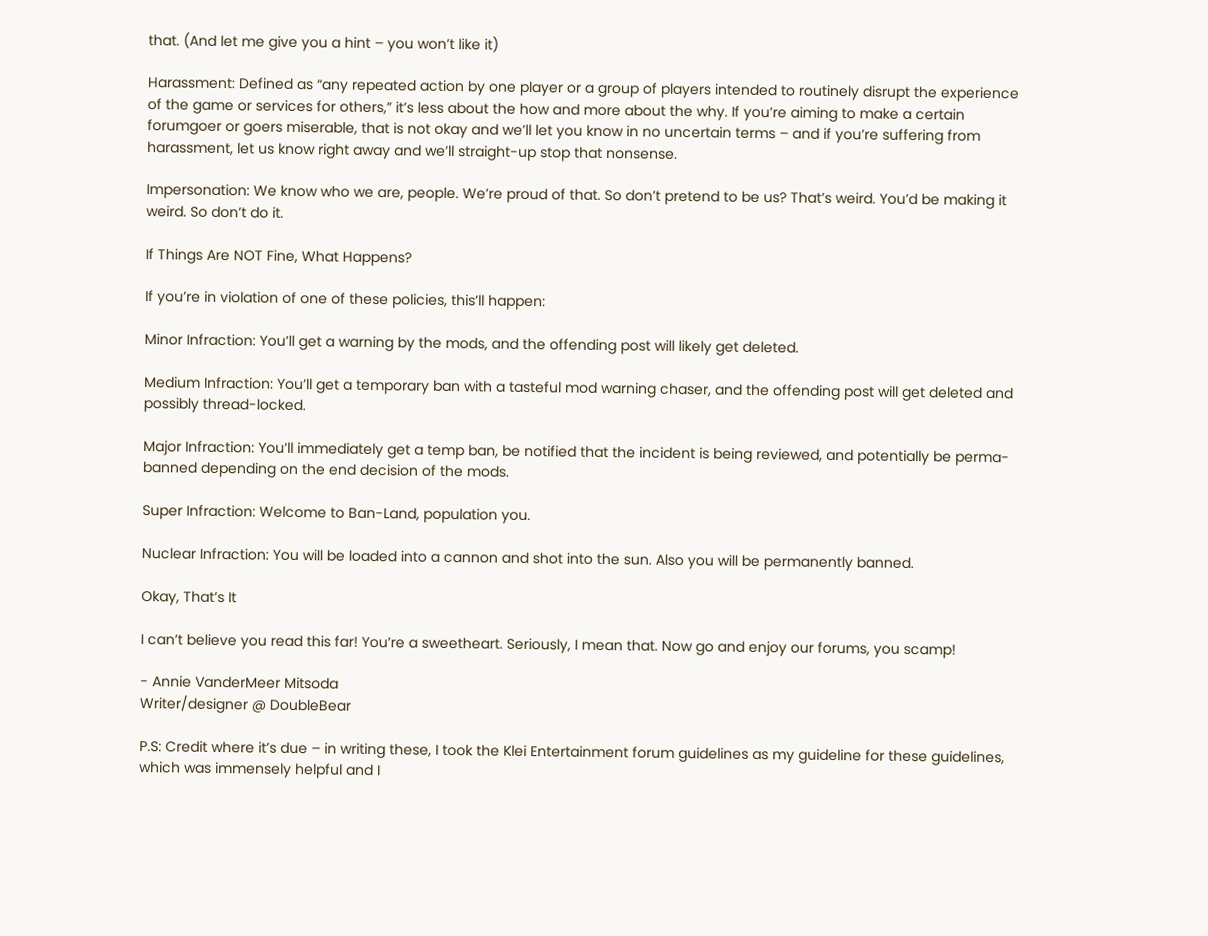that. (And let me give you a hint – you won’t like it)

Harassment: Defined as “any repeated action by one player or a group of players intended to routinely disrupt the experience of the game or services for others,” it’s less about the how and more about the why. If you’re aiming to make a certain forumgoer or goers miserable, that is not okay and we’ll let you know in no uncertain terms – and if you’re suffering from harassment, let us know right away and we’ll straight-up stop that nonsense.

Impersonation: We know who we are, people. We’re proud of that. So don’t pretend to be us? That’s weird. You’d be making it weird. So don’t do it.

If Things Are NOT Fine, What Happens?

If you’re in violation of one of these policies, this’ll happen:

Minor Infraction: You’ll get a warning by the mods, and the offending post will likely get deleted.

Medium Infraction: You’ll get a temporary ban with a tasteful mod warning chaser, and the offending post will get deleted and possibly thread-locked.

Major Infraction: You’ll immediately get a temp ban, be notified that the incident is being reviewed, and potentially be perma-banned depending on the end decision of the mods.

Super Infraction: Welcome to Ban-Land, population you.

Nuclear Infraction: You will be loaded into a cannon and shot into the sun. Also you will be permanently banned.

Okay, That’s It

I can’t believe you read this far! You’re a sweetheart. Seriously, I mean that. Now go and enjoy our forums, you scamp!

- Annie VanderMeer Mitsoda
Writer/designer @ DoubleBear

P.S: Credit where it’s due – in writing these, I took the Klei Entertainment forum guidelines as my guideline for these guidelines, which was immensely helpful and I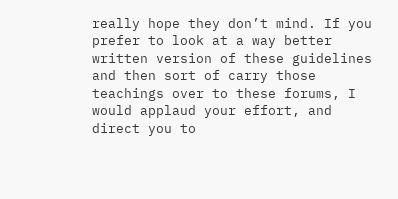really hope they don’t mind. If you prefer to look at a way better written version of these guidelines and then sort of carry those teachings over to these forums, I would applaud your effort, and direct you to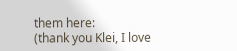them here:
(thank you Klei, I love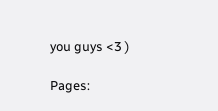you guys <3 )

Pages: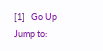[1]   Go Up
Jump to: